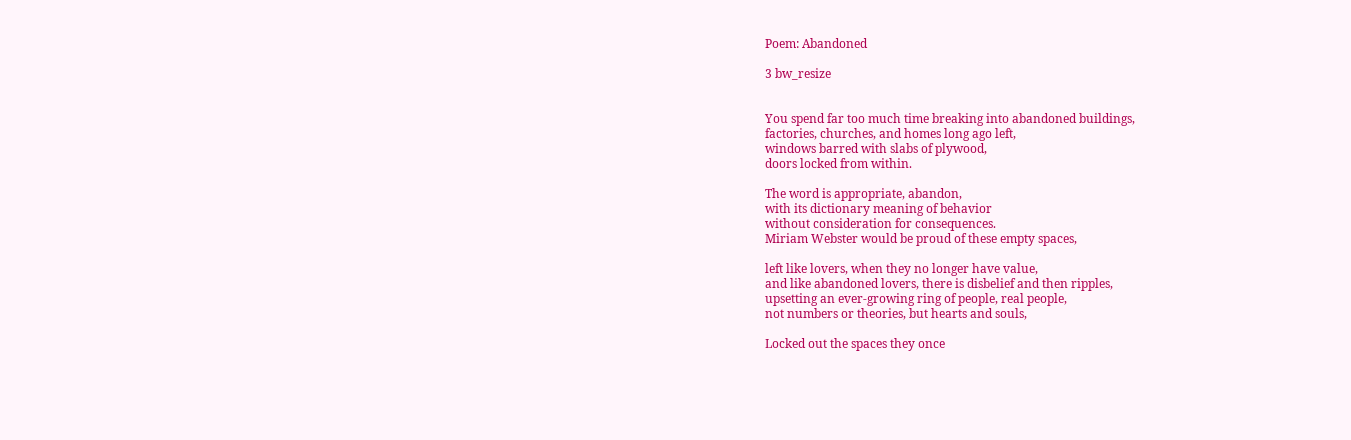Poem: Abandoned

3 bw_resize


You spend far too much time breaking into abandoned buildings,
factories, churches, and homes long ago left,
windows barred with slabs of plywood,
doors locked from within.

The word is appropriate, abandon,
with its dictionary meaning of behavior
without consideration for consequences.
Miriam Webster would be proud of these empty spaces,

left like lovers, when they no longer have value,
and like abandoned lovers, there is disbelief and then ripples,
upsetting an ever-growing ring of people, real people,
not numbers or theories, but hearts and souls,

Locked out the spaces they once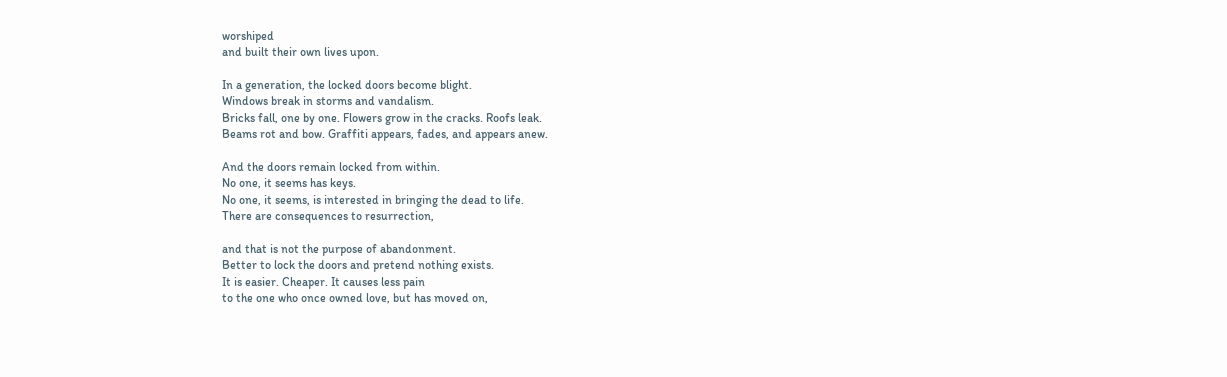worshiped
and built their own lives upon.

In a generation, the locked doors become blight.
Windows break in storms and vandalism.
Bricks fall, one by one. Flowers grow in the cracks. Roofs leak.
Beams rot and bow. Graffiti appears, fades, and appears anew.

And the doors remain locked from within.
No one, it seems has keys.
No one, it seems, is interested in bringing the dead to life.
There are consequences to resurrection,

and that is not the purpose of abandonment.
Better to lock the doors and pretend nothing exists.
It is easier. Cheaper. It causes less pain
to the one who once owned love, but has moved on,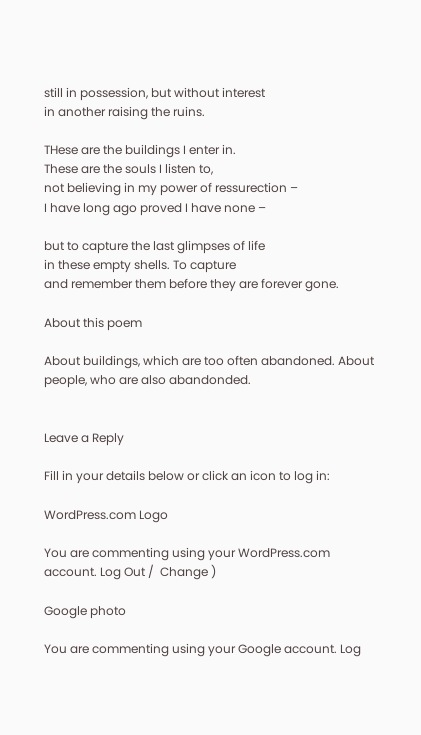still in possession, but without interest
in another raising the ruins.

THese are the buildings I enter in.
These are the souls I listen to,
not believing in my power of ressurection –
I have long ago proved I have none –

but to capture the last glimpses of life
in these empty shells. To capture
and remember them before they are forever gone.

About this poem

About buildings, which are too often abandoned. About people, who are also abandonded.


Leave a Reply

Fill in your details below or click an icon to log in:

WordPress.com Logo

You are commenting using your WordPress.com account. Log Out /  Change )

Google photo

You are commenting using your Google account. Log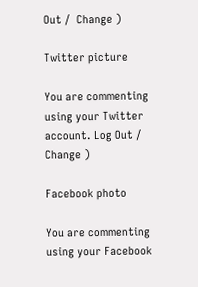Out /  Change )

Twitter picture

You are commenting using your Twitter account. Log Out /  Change )

Facebook photo

You are commenting using your Facebook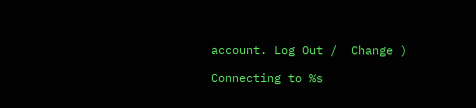account. Log Out /  Change )

Connecting to %s